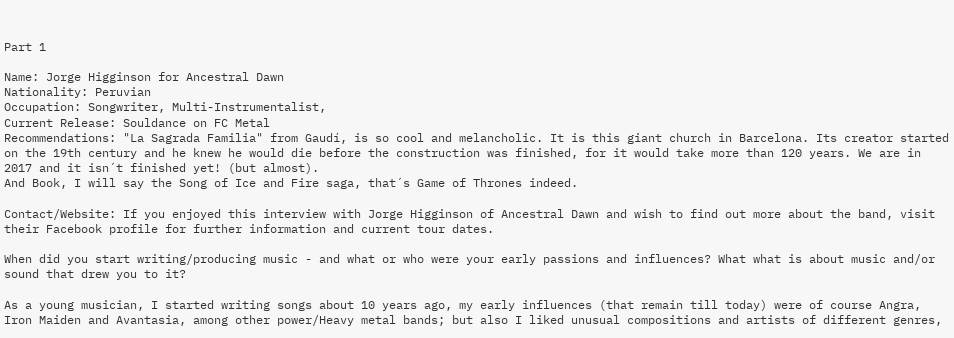Part 1

Name: Jorge Higginson for Ancestral Dawn
Nationality: Peruvian
Occupation: Songwriter, Multi-Instrumentalist,
Current Release: Souldance on FC Metal
Recommendations: "La Sagrada Familia" from Gaudí, is so cool and melancholic. It is this giant church in Barcelona. Its creator started on the 19th century and he knew he would die before the construction was finished, for it would take more than 120 years. We are in 2017 and it isn´t finished yet! (but almost).
And Book, I will say the Song of Ice and Fire saga, that´s Game of Thrones indeed.

Contact/Website: If you enjoyed this interview with Jorge Higginson of Ancestral Dawn and wish to find out more about the band, visit their Facebook profile for further information and current tour dates.

When did you start writing/producing music - and what or who were your early passions and influences? What what is about music and/or sound that drew you to it?

As a young musician, I started writing songs about 10 years ago, my early influences (that remain till today) were of course Angra, Iron Maiden and Avantasia, among other power/Heavy metal bands; but also I liked unusual compositions and artists of different genres,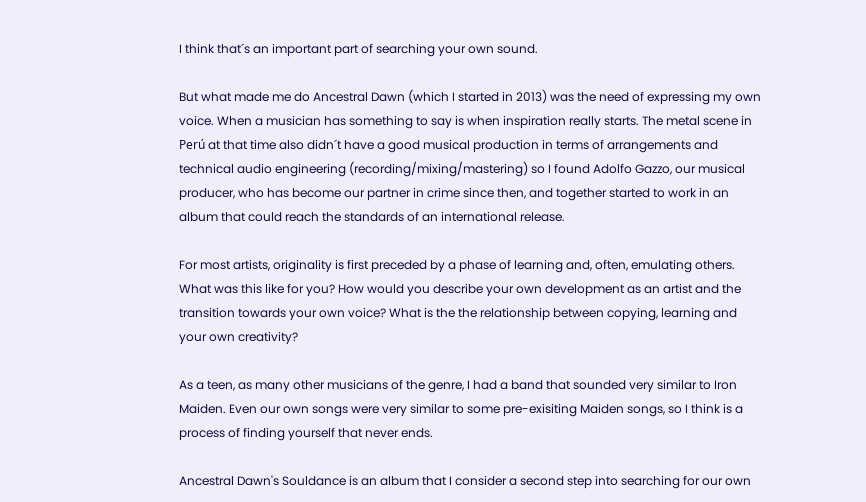I think that´s an important part of searching your own sound.

But what made me do Ancestral Dawn (which I started in 2013) was the need of expressing my own voice. When a musician has something to say is when inspiration really starts. The metal scene in Perú at that time also didn´t have a good musical production in terms of arrangements and technical audio engineering (recording/mixing/mastering) so I found Adolfo Gazzo, our musical producer, who has become our partner in crime since then, and together started to work in an album that could reach the standards of an international release.

For most artists, originality is first preceded by a phase of learning and, often, emulating others. What was this like for you? How would you describe your own development as an artist and the transition towards your own voice? What is the the relationship between copying, learning and your own creativity?

As a teen, as many other musicians of the genre, I had a band that sounded very similar to Iron Maiden. Even our own songs were very similar to some pre-exisiting Maiden songs, so I think is a process of finding yourself that never ends.

Ancestral Dawn's Souldance is an album that I consider a second step into searching for our own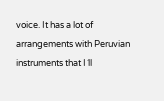voice. It has a lot of arrangements with Peruvian instruments that I´ll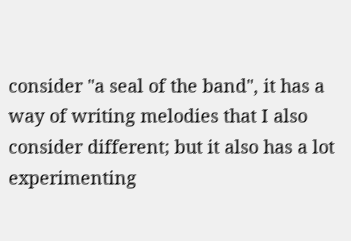consider "a seal of the band", it has a way of writing melodies that I also consider different; but it also has a lot experimenting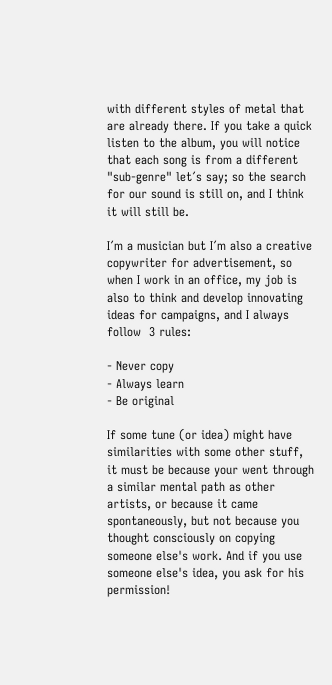with different styles of metal that are already there. If you take a quick listen to the album, you will notice that each song is from a different "sub-genre" let´s say; so the search for our sound is still on, and I think it will still be.

I´m a musician but I´m also a creative copywriter for advertisement, so when I work in an office, my job is also to think and develop innovating ideas for campaigns, and I always follow  3 rules:

- Never copy
- Always learn
- Be original

If some tune (or idea) might have similarities with some other stuff, it must be because your went through a similar mental path as other artists, or because it came spontaneously, but not because you thought consciously on copying someone else's work. And if you use someone else's idea, you ask for his permission!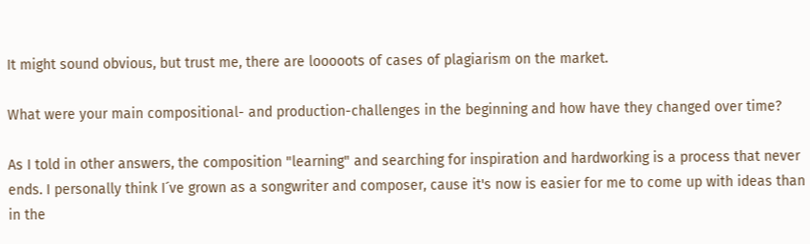It might sound obvious, but trust me, there are looooots of cases of plagiarism on the market.

What were your main compositional- and production-challenges in the beginning and how have they changed over time?

As I told in other answers, the composition "learning" and searching for inspiration and hardworking is a process that never ends. I personally think I´ve grown as a songwriter and composer, cause it's now is easier for me to come up with ideas than in the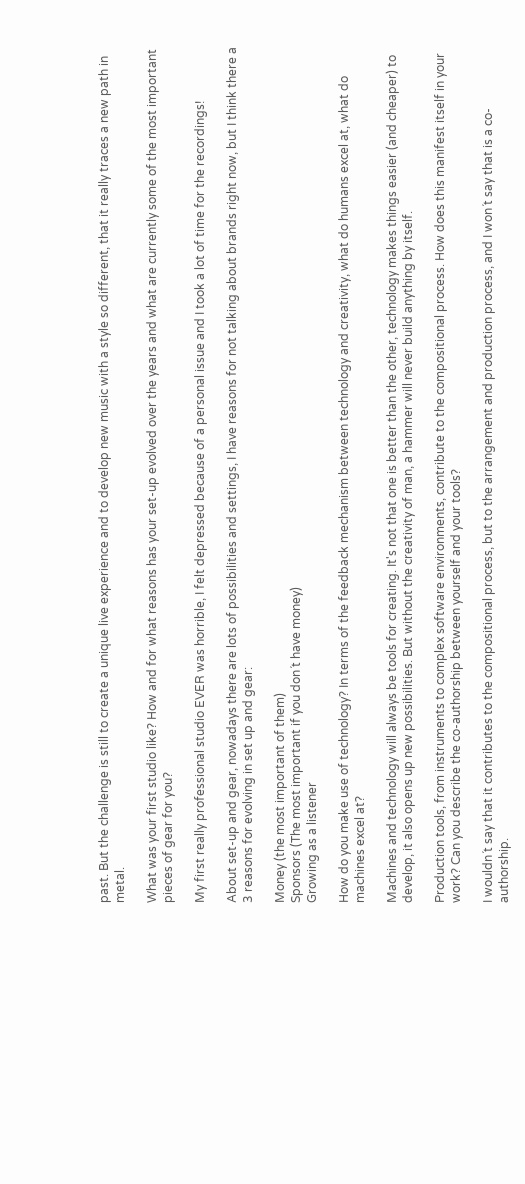past. But the challenge is still to create a unique live experience and to develop new music with a style so different, that it really traces a new path in metal.

What was your first studio like? How and for what reasons has your set-up evolved over the years and what are currently some of the most important pieces of gear for you?

My first really professional studio EVER was horrible, I felt depressed because of a personal issue and I took a lot of time for the recordings!

About set-up and gear, nowadays there are lots of possibilities and settings, I have reasons for not talking about brands right now, but I think there a 3 reasons for evolving in set up and gear:

Money (the most important of them)
Sponsors (The most important if you don´t have money)
Growing as a listener

How do you make use of technology? In terms of the feedback mechanism between technology and creativity, what do humans excel at, what do machines excel at?

Machines and technology will always be tools for creating. It's not that one is better than the other, technology makes things easier (and cheaper) to develop, it also opens up new possibilities. But without the creativity of man, a hammer will never build anything by itself.

Production tools, from instruments to complex software environments, contribute to the compositional process. How does this manifest itself in your work? Can you describe the co-authorship between yourself and your tools?

I wouldn´t say that it contributes to the compositional process, but to the arrangement and production process, and I won´t say that is a co-authorship.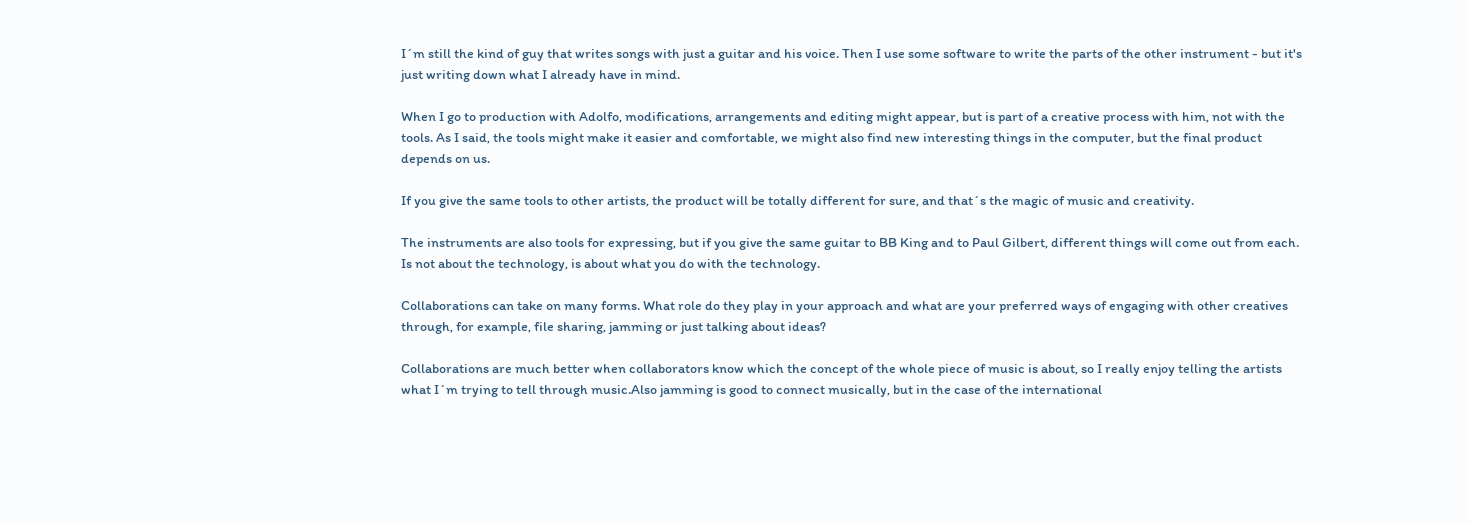I´m still the kind of guy that writes songs with just a guitar and his voice. Then I use some software to write the parts of the other instrument - but it's just writing down what I already have in mind.

When I go to production with Adolfo, modifications, arrangements and editing might appear, but is part of a creative process with him, not with the tools. As I said, the tools might make it easier and comfortable, we might also find new interesting things in the computer, but the final product depends on us.

If you give the same tools to other artists, the product will be totally different for sure, and that´s the magic of music and creativity.

The instruments are also tools for expressing, but if you give the same guitar to BB King and to Paul Gilbert, different things will come out from each. Is not about the technology, is about what you do with the technology.

Collaborations can take on many forms. What role do they play in your approach and what are your preferred ways of engaging with other creatives through, for example, file sharing, jamming or just talking about ideas?

Collaborations are much better when collaborators know which the concept of the whole piece of music is about, so I really enjoy telling the artists  what I´m trying to tell through music.Also jamming is good to connect musically, but in the case of the international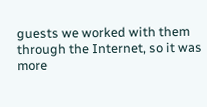guests we worked with them through the Internet, so it was more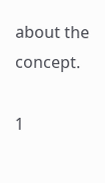about the concept.

1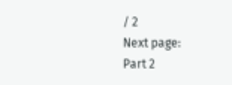/ 2
Next page:
Part 2